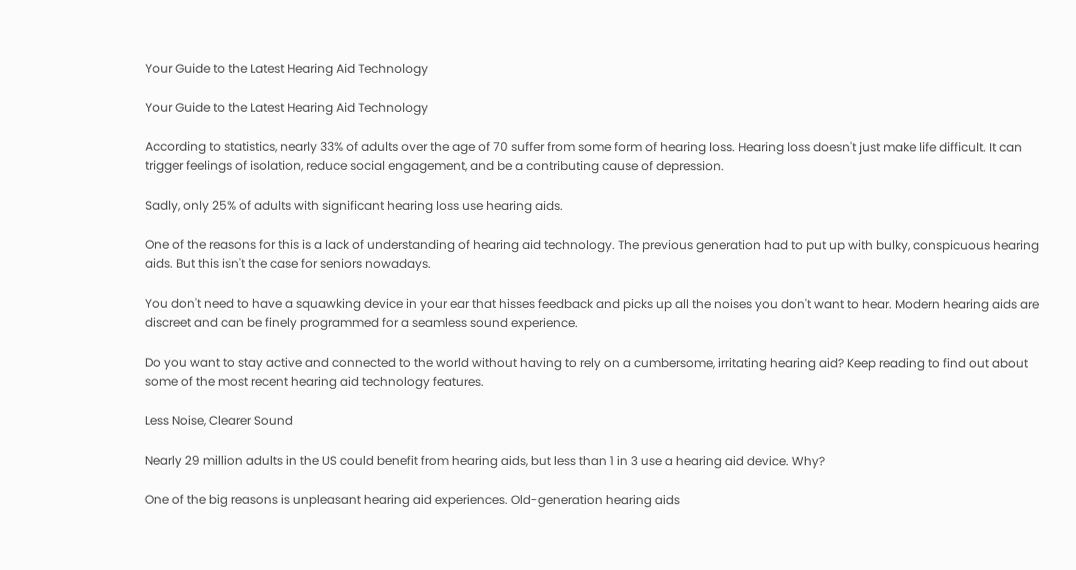Your Guide to the Latest Hearing Aid Technology

Your Guide to the Latest Hearing Aid Technology

According to statistics, nearly 33% of adults over the age of 70 suffer from some form of hearing loss. Hearing loss doesn't just make life difficult. It can trigger feelings of isolation, reduce social engagement, and be a contributing cause of depression.

Sadly, only 25% of adults with significant hearing loss use hearing aids.

One of the reasons for this is a lack of understanding of hearing aid technology. The previous generation had to put up with bulky, conspicuous hearing aids. But this isn't the case for seniors nowadays.

You don't need to have a squawking device in your ear that hisses feedback and picks up all the noises you don't want to hear. Modern hearing aids are discreet and can be finely programmed for a seamless sound experience.

Do you want to stay active and connected to the world without having to rely on a cumbersome, irritating hearing aid? Keep reading to find out about some of the most recent hearing aid technology features.

Less Noise, Clearer Sound

Nearly 29 million adults in the US could benefit from hearing aids, but less than 1 in 3 use a hearing aid device. Why?

One of the big reasons is unpleasant hearing aid experiences. Old-generation hearing aids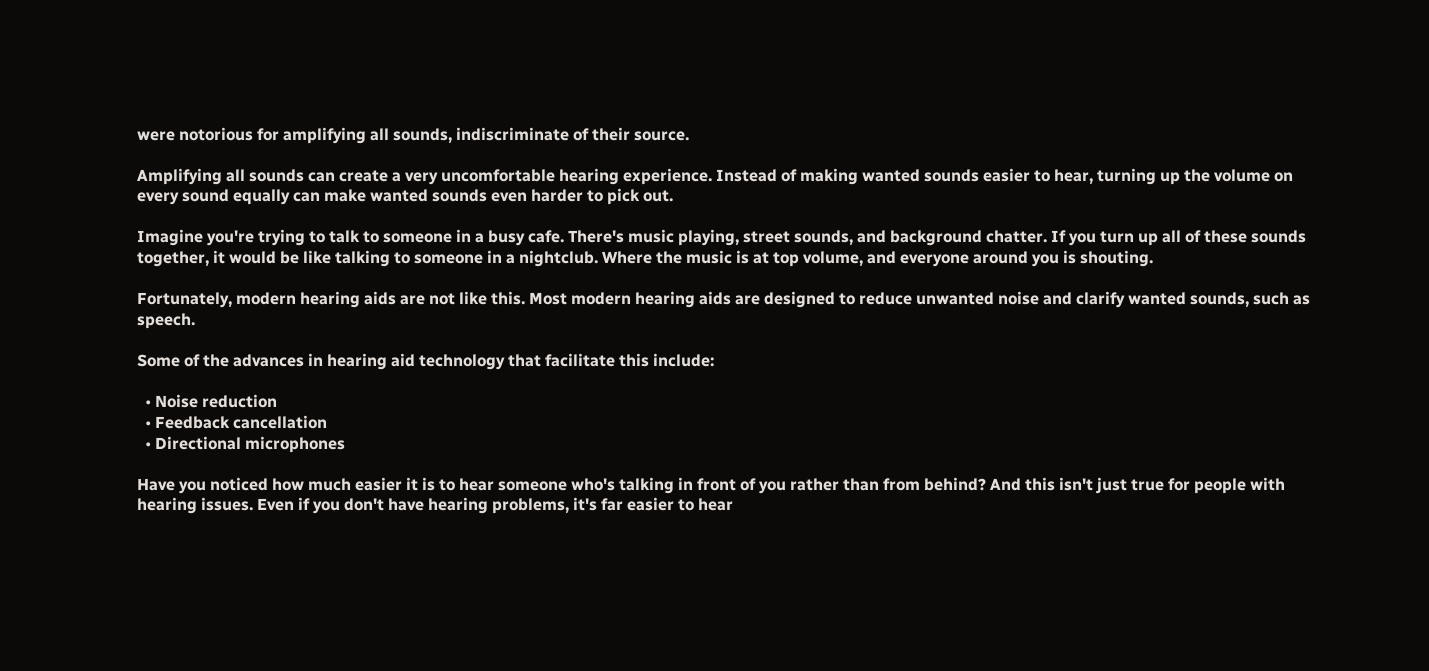were notorious for amplifying all sounds, indiscriminate of their source.

Amplifying all sounds can create a very uncomfortable hearing experience. Instead of making wanted sounds easier to hear, turning up the volume on every sound equally can make wanted sounds even harder to pick out.

Imagine you're trying to talk to someone in a busy cafe. There's music playing, street sounds, and background chatter. If you turn up all of these sounds together, it would be like talking to someone in a nightclub. Where the music is at top volume, and everyone around you is shouting.

Fortunately, modern hearing aids are not like this. Most modern hearing aids are designed to reduce unwanted noise and clarify wanted sounds, such as speech.

Some of the advances in hearing aid technology that facilitate this include:

  • Noise reduction
  • Feedback cancellation
  • Directional microphones

Have you noticed how much easier it is to hear someone who's talking in front of you rather than from behind? And this isn't just true for people with hearing issues. Even if you don't have hearing problems, it's far easier to hear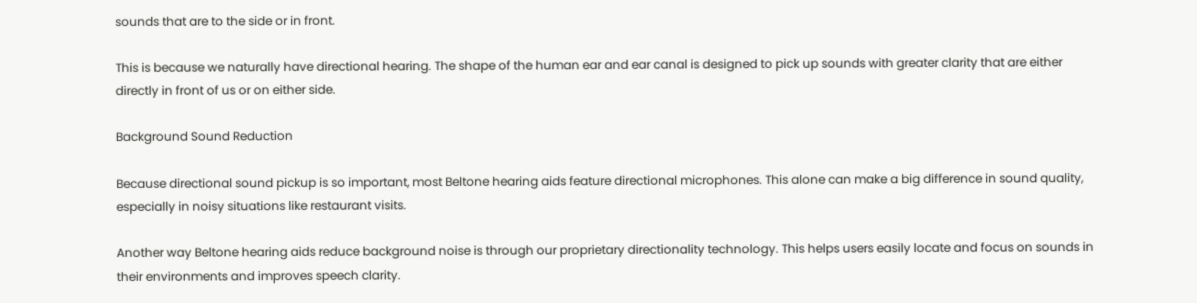sounds that are to the side or in front.

This is because we naturally have directional hearing. The shape of the human ear and ear canal is designed to pick up sounds with greater clarity that are either directly in front of us or on either side.

Background Sound Reduction

Because directional sound pickup is so important, most Beltone hearing aids feature directional microphones. This alone can make a big difference in sound quality, especially in noisy situations like restaurant visits.

Another way Beltone hearing aids reduce background noise is through our proprietary directionality technology. This helps users easily locate and focus on sounds in their environments and improves speech clarity.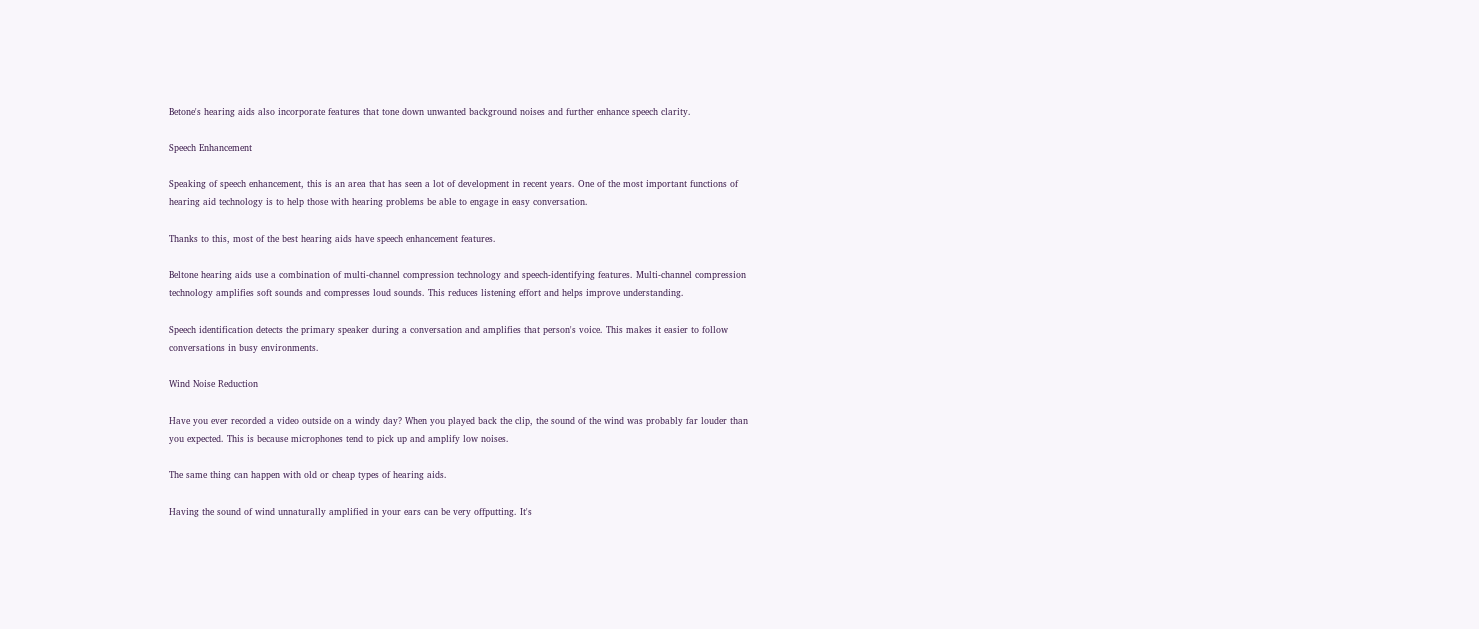Betone's hearing aids also incorporate features that tone down unwanted background noises and further enhance speech clarity.

Speech Enhancement

Speaking of speech enhancement, this is an area that has seen a lot of development in recent years. One of the most important functions of hearing aid technology is to help those with hearing problems be able to engage in easy conversation.

Thanks to this, most of the best hearing aids have speech enhancement features.

Beltone hearing aids use a combination of multi-channel compression technology and speech-identifying features. Multi-channel compression technology amplifies soft sounds and compresses loud sounds. This reduces listening effort and helps improve understanding.

Speech identification detects the primary speaker during a conversation and amplifies that person's voice. This makes it easier to follow conversations in busy environments.

Wind Noise Reduction

Have you ever recorded a video outside on a windy day? When you played back the clip, the sound of the wind was probably far louder than you expected. This is because microphones tend to pick up and amplify low noises.

The same thing can happen with old or cheap types of hearing aids.

Having the sound of wind unnaturally amplified in your ears can be very offputting. It's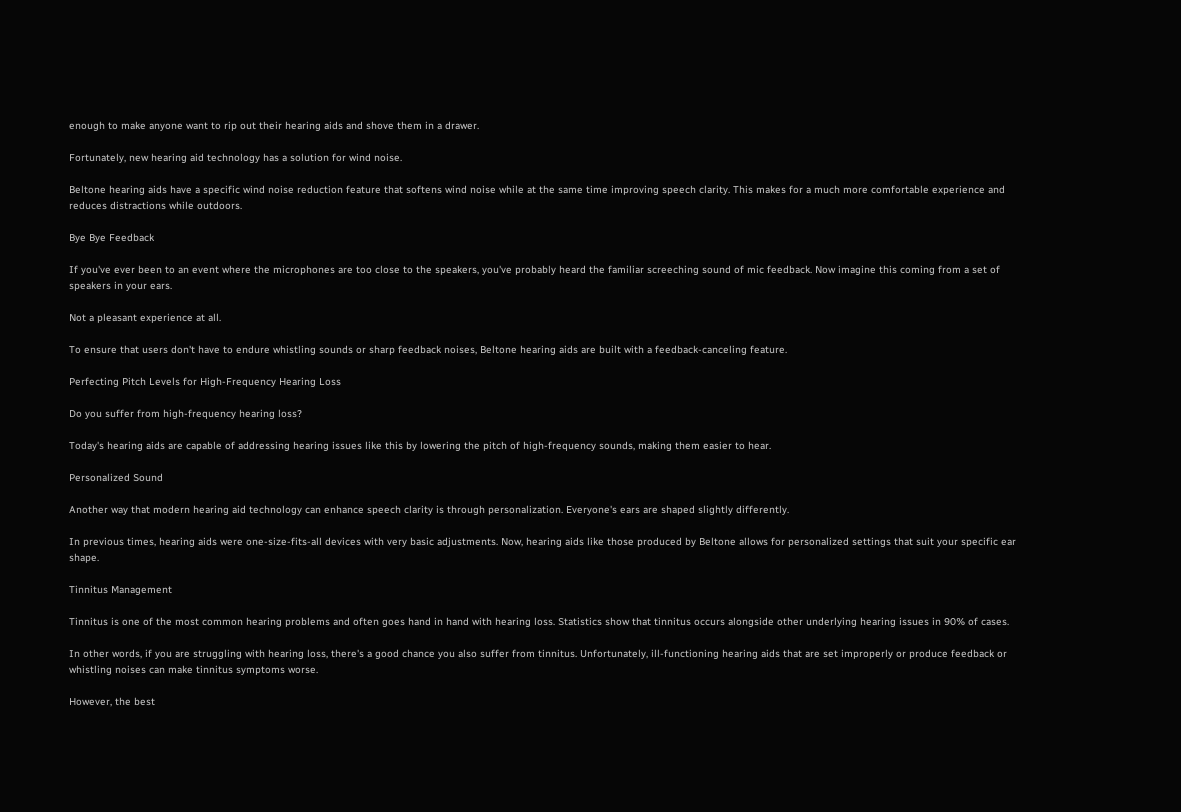enough to make anyone want to rip out their hearing aids and shove them in a drawer.

Fortunately, new hearing aid technology has a solution for wind noise.

Beltone hearing aids have a specific wind noise reduction feature that softens wind noise while at the same time improving speech clarity. This makes for a much more comfortable experience and reduces distractions while outdoors.

Bye Bye Feedback

If you've ever been to an event where the microphones are too close to the speakers, you've probably heard the familiar screeching sound of mic feedback. Now imagine this coming from a set of speakers in your ears.

Not a pleasant experience at all.

To ensure that users don't have to endure whistling sounds or sharp feedback noises, Beltone hearing aids are built with a feedback-canceling feature.

Perfecting Pitch Levels for High-Frequency Hearing Loss

Do you suffer from high-frequency hearing loss?

Today's hearing aids are capable of addressing hearing issues like this by lowering the pitch of high-frequency sounds, making them easier to hear.

Personalized Sound

Another way that modern hearing aid technology can enhance speech clarity is through personalization. Everyone's ears are shaped slightly differently.

In previous times, hearing aids were one-size-fits-all devices with very basic adjustments. Now, hearing aids like those produced by Beltone allows for personalized settings that suit your specific ear shape.

Tinnitus Management

Tinnitus is one of the most common hearing problems and often goes hand in hand with hearing loss. Statistics show that tinnitus occurs alongside other underlying hearing issues in 90% of cases.

In other words, if you are struggling with hearing loss, there's a good chance you also suffer from tinnitus. Unfortunately, ill-functioning hearing aids that are set improperly or produce feedback or whistling noises can make tinnitus symptoms worse.

However, the best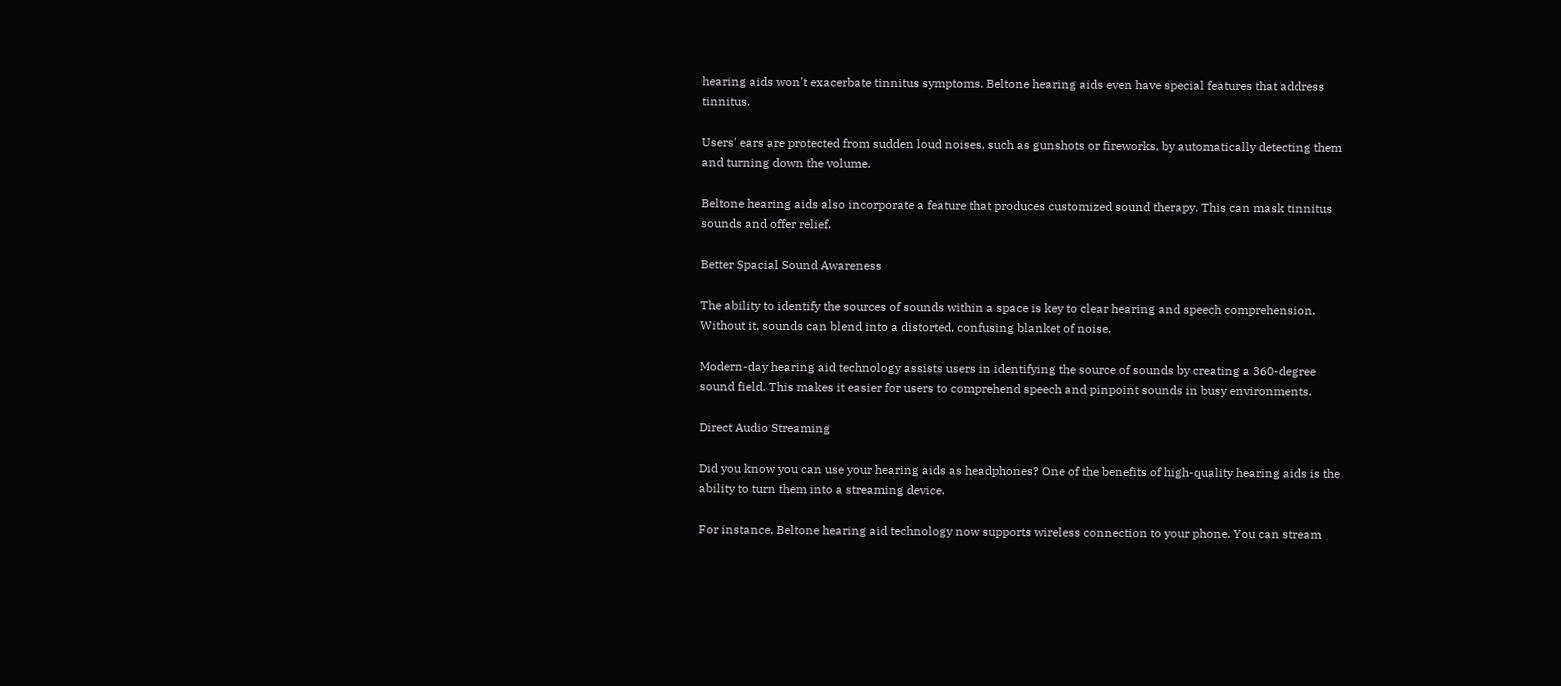hearing aids won't exacerbate tinnitus symptoms. Beltone hearing aids even have special features that address tinnitus.

Users' ears are protected from sudden loud noises, such as gunshots or fireworks, by automatically detecting them and turning down the volume.

Beltone hearing aids also incorporate a feature that produces customized sound therapy. This can mask tinnitus sounds and offer relief.

Better Spacial Sound Awareness

The ability to identify the sources of sounds within a space is key to clear hearing and speech comprehension. Without it, sounds can blend into a distorted, confusing blanket of noise.

Modern-day hearing aid technology assists users in identifying the source of sounds by creating a 360-degree sound field. This makes it easier for users to comprehend speech and pinpoint sounds in busy environments.

Direct Audio Streaming

Did you know you can use your hearing aids as headphones? One of the benefits of high-quality hearing aids is the ability to turn them into a streaming device.

For instance, Beltone hearing aid technology now supports wireless connection to your phone. You can stream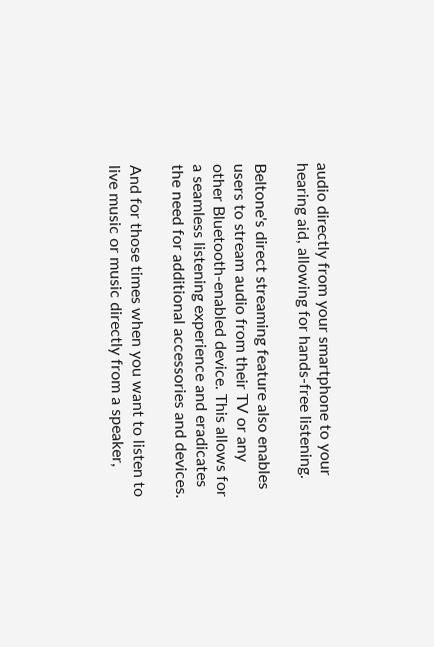audio directly from your smartphone to your hearing aid, allowing for hands-free listening.

Beltone's direct streaming feature also enables users to stream audio from their TV or any other Bluetooth-enabled device. This allows for a seamless listening experience and eradicates the need for additional accessories and devices.

And for those times when you want to listen to live music or music directly from a speaker,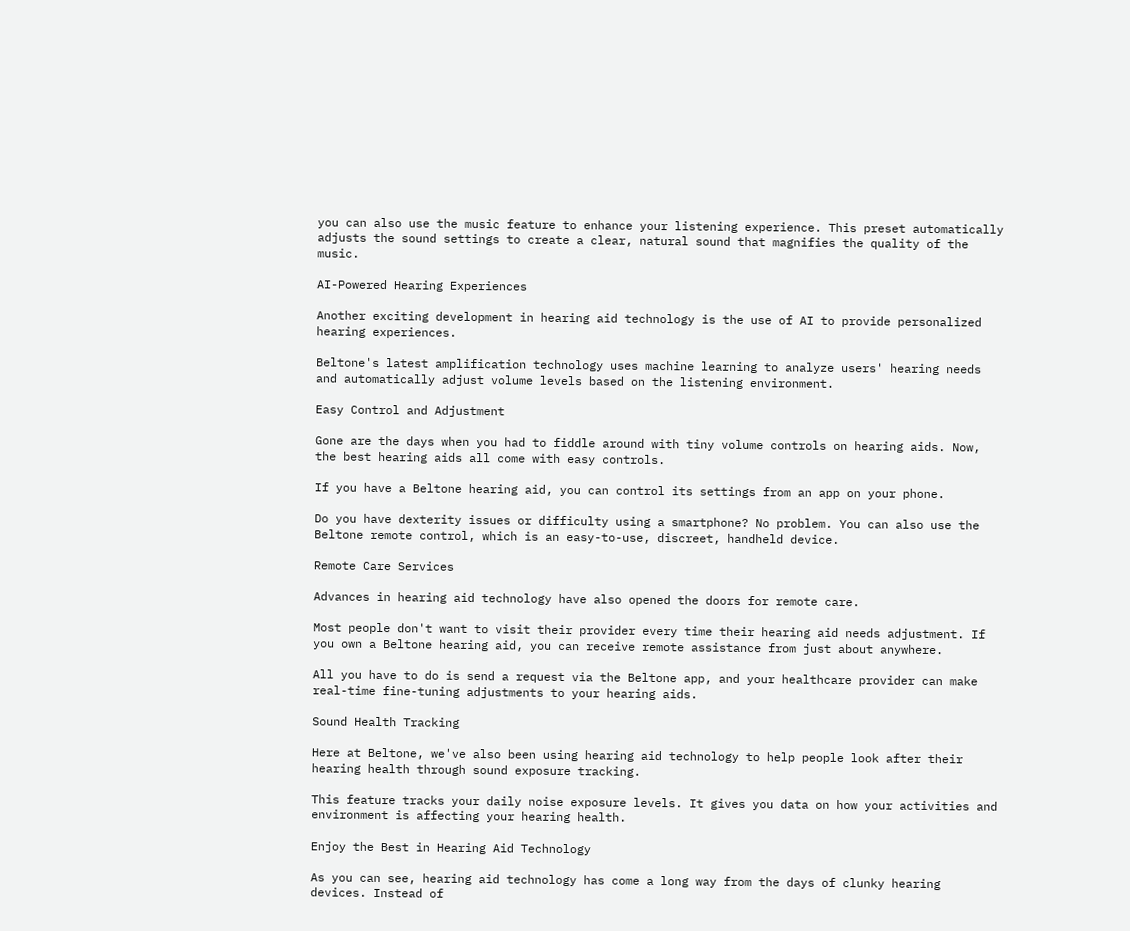you can also use the music feature to enhance your listening experience. This preset automatically adjusts the sound settings to create a clear, natural sound that magnifies the quality of the music.

AI-Powered Hearing Experiences

Another exciting development in hearing aid technology is the use of AI to provide personalized hearing experiences.

Beltone's latest amplification technology uses machine learning to analyze users' hearing needs and automatically adjust volume levels based on the listening environment.

Easy Control and Adjustment

Gone are the days when you had to fiddle around with tiny volume controls on hearing aids. Now, the best hearing aids all come with easy controls.

If you have a Beltone hearing aid, you can control its settings from an app on your phone.

Do you have dexterity issues or difficulty using a smartphone? No problem. You can also use the Beltone remote control, which is an easy-to-use, discreet, handheld device.

Remote Care Services

Advances in hearing aid technology have also opened the doors for remote care.

Most people don't want to visit their provider every time their hearing aid needs adjustment. If you own a Beltone hearing aid, you can receive remote assistance from just about anywhere.

All you have to do is send a request via the Beltone app, and your healthcare provider can make real-time fine-tuning adjustments to your hearing aids.

Sound Health Tracking

Here at Beltone, we've also been using hearing aid technology to help people look after their hearing health through sound exposure tracking.

This feature tracks your daily noise exposure levels. It gives you data on how your activities and environment is affecting your hearing health.

Enjoy the Best in Hearing Aid Technology

As you can see, hearing aid technology has come a long way from the days of clunky hearing devices. Instead of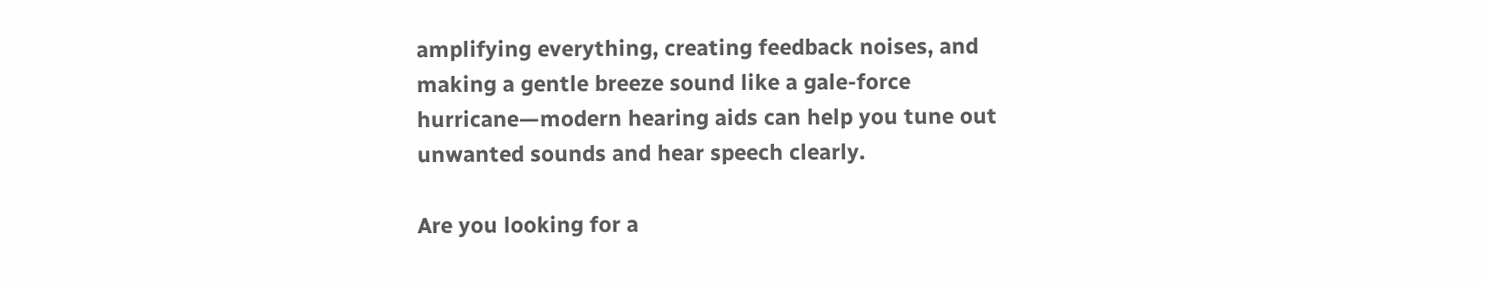amplifying everything, creating feedback noises, and making a gentle breeze sound like a gale-force hurricane—modern hearing aids can help you tune out unwanted sounds and hear speech clearly.

Are you looking for a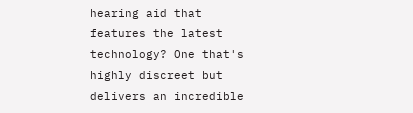hearing aid that features the latest technology? One that's highly discreet but delivers an incredible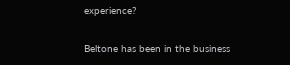experience?

Beltone has been in the business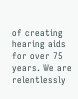of creating hearing aids for over 75 years. We are relentlessly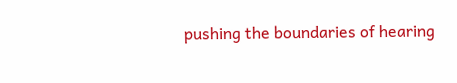pushing the boundaries of hearing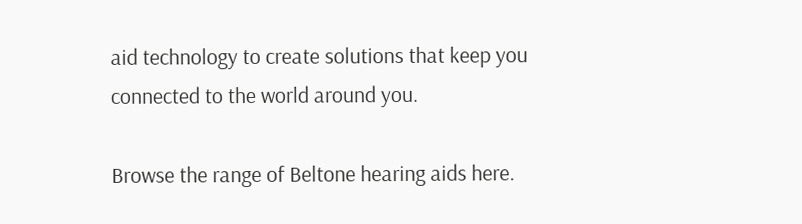aid technology to create solutions that keep you connected to the world around you.

Browse the range of Beltone hearing aids here.